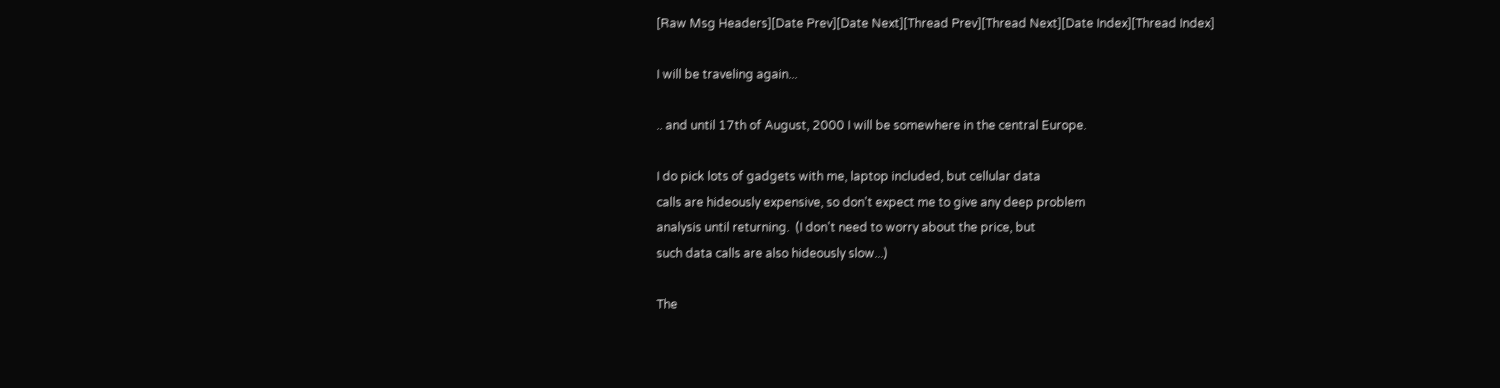[Raw Msg Headers][Date Prev][Date Next][Thread Prev][Thread Next][Date Index][Thread Index]

I will be traveling again...

.. and until 17th of August, 2000 I will be somewhere in the central Europe.

I do pick lots of gadgets with me, laptop included, but cellular data
calls are hideously expensive, so don't expect me to give any deep problem
analysis until returning.  (I don't need to worry about the price, but
such data calls are also hideously slow...)

The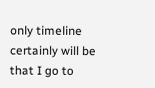only timeline certainly will be that I go to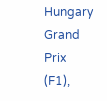Hungary Grand Prix (F1),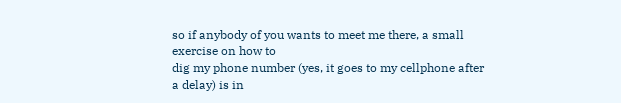so if anybody of you wants to meet me there, a small exercise on how to
dig my phone number (yes, it goes to my cellphone after a delay) is in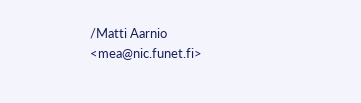/Matti Aarnio   <mea@nic.funet.fi>